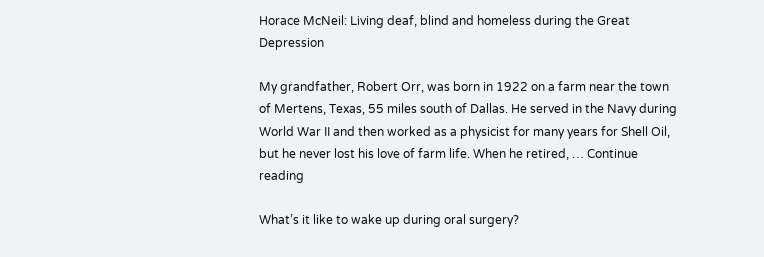Horace McNeil: Living deaf, blind and homeless during the Great Depression

My grandfather, Robert Orr, was born in 1922 on a farm near the town of Mertens, Texas, 55 miles south of Dallas. He served in the Navy during World War II and then worked as a physicist for many years for Shell Oil, but he never lost his love of farm life. When he retired, … Continue reading

What’s it like to wake up during oral surgery?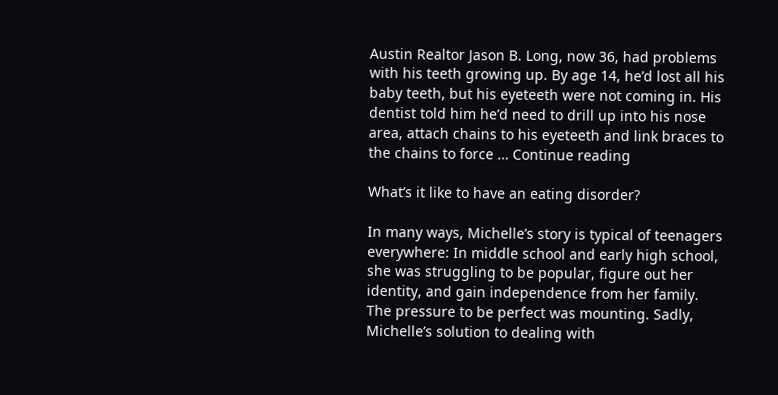Austin Realtor Jason B. Long, now 36, had problems with his teeth growing up. By age 14, he’d lost all his baby teeth, but his eyeteeth were not coming in. His dentist told him he’d need to drill up into his nose area, attach chains to his eyeteeth and link braces to the chains to force … Continue reading

What’s it like to have an eating disorder?

In many ways, Michelle’s story is typical of teenagers everywhere: In middle school and early high school, she was struggling to be popular, figure out her identity, and gain independence from her family. The pressure to be perfect was mounting. Sadly, Michelle’s solution to dealing with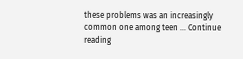these problems was an increasingly common one among teen … Continue reading